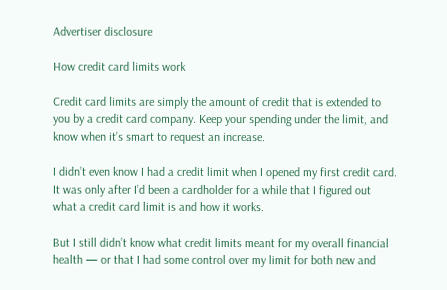Advertiser disclosure

How credit card limits work

Credit card limits are simply the amount of credit that is extended to you by a credit card company. Keep your spending under the limit, and know when it’s smart to request an increase.

I didn’t even know I had a credit limit when I opened my first credit card. It was only after I’d been a cardholder for a while that I figured out what a credit card limit is and how it works.

But I still didn’t know what credit limits meant for my overall financial health — or that I had some control over my limit for both new and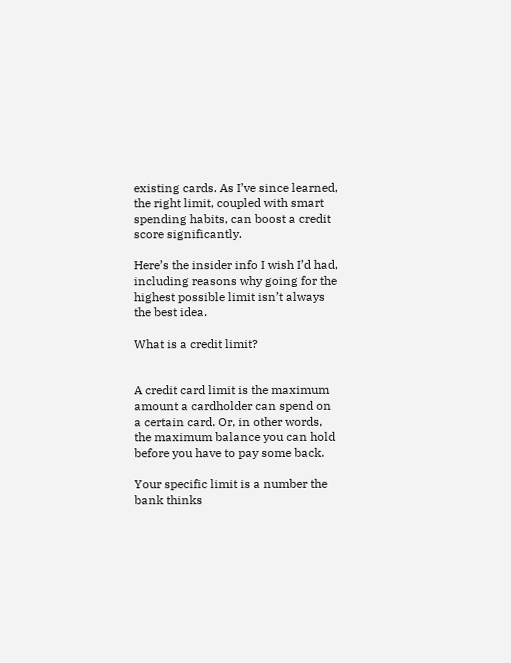existing cards. As I’ve since learned, the right limit, coupled with smart spending habits, can boost a credit score significantly.

Here’s the insider info I wish I’d had, including reasons why going for the highest possible limit isn’t always the best idea.

What is a credit limit?


A credit card limit is the maximum amount a cardholder can spend on a certain card. Or, in other words, the maximum balance you can hold before you have to pay some back.

Your specific limit is a number the bank thinks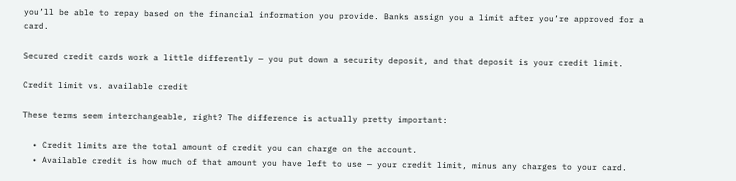you’ll be able to repay based on the financial information you provide. Banks assign you a limit after you’re approved for a card.

Secured credit cards work a little differently — you put down a security deposit, and that deposit is your credit limit.

Credit limit vs. available credit

These terms seem interchangeable, right? The difference is actually pretty important:

  • Credit limits are the total amount of credit you can charge on the account.
  • Available credit is how much of that amount you have left to use — your credit limit, minus any charges to your card.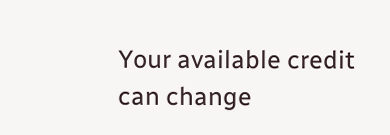Your available credit can change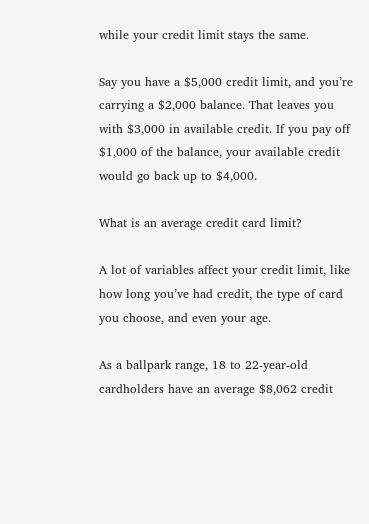while your credit limit stays the same.

Say you have a $5,000 credit limit, and you’re carrying a $2,000 balance. That leaves you with $3,000 in available credit. If you pay off $1,000 of the balance, your available credit would go back up to $4,000.

What is an average credit card limit?

A lot of variables affect your credit limit, like how long you’ve had credit, the type of card you choose, and even your age.

As a ballpark range, 18 to 22-year-old cardholders have an average $8,062 credit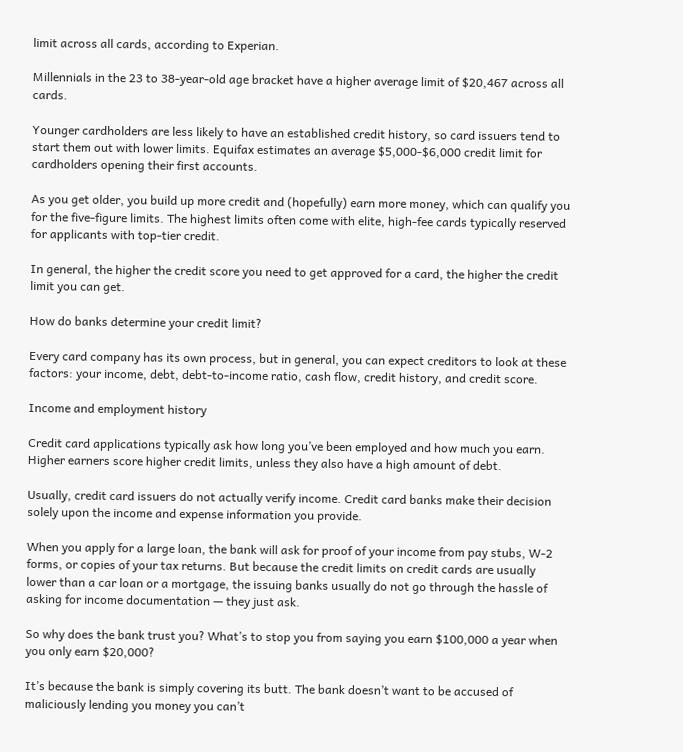limit across all cards, according to Experian.

Millennials in the 23 to 38-year-old age bracket have a higher average limit of $20,467 across all cards.

Younger cardholders are less likely to have an established credit history, so card issuers tend to start them out with lower limits. Equifax estimates an average $5,000-$6,000 credit limit for cardholders opening their first accounts.

As you get older, you build up more credit and (hopefully) earn more money, which can qualify you for the five-figure limits. The highest limits often come with elite, high-fee cards typically reserved for applicants with top-tier credit.

In general, the higher the credit score you need to get approved for a card, the higher the credit limit you can get.

How do banks determine your credit limit?

Every card company has its own process, but in general, you can expect creditors to look at these factors: your income, debt, debt-to-income ratio, cash flow, credit history, and credit score.

Income and employment history

Credit card applications typically ask how long you’ve been employed and how much you earn. Higher earners score higher credit limits, unless they also have a high amount of debt.

Usually, credit card issuers do not actually verify income. Credit card banks make their decision solely upon the income and expense information you provide.

When you apply for a large loan, the bank will ask for proof of your income from pay stubs, W-2 forms, or copies of your tax returns. But because the credit limits on credit cards are usually lower than a car loan or a mortgage, the issuing banks usually do not go through the hassle of asking for income documentation — they just ask.

So why does the bank trust you? What’s to stop you from saying you earn $100,000 a year when you only earn $20,000?

It’s because the bank is simply covering its butt. The bank doesn’t want to be accused of maliciously lending you money you can’t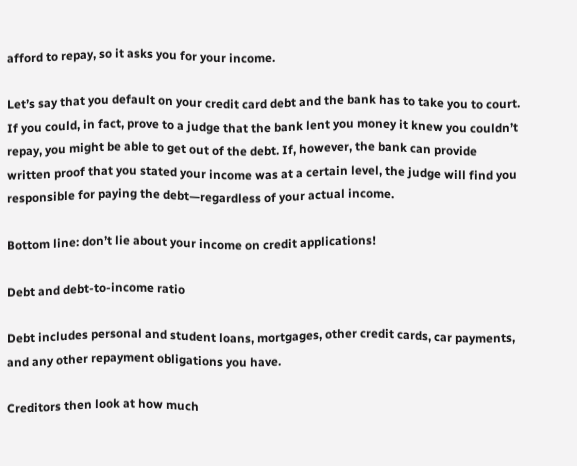afford to repay, so it asks you for your income.

Let’s say that you default on your credit card debt and the bank has to take you to court. If you could, in fact, prove to a judge that the bank lent you money it knew you couldn’t repay, you might be able to get out of the debt. If, however, the bank can provide written proof that you stated your income was at a certain level, the judge will find you responsible for paying the debt—regardless of your actual income.

Bottom line: don’t lie about your income on credit applications!

Debt and debt-to-income ratio

Debt includes personal and student loans, mortgages, other credit cards, car payments, and any other repayment obligations you have.

Creditors then look at how much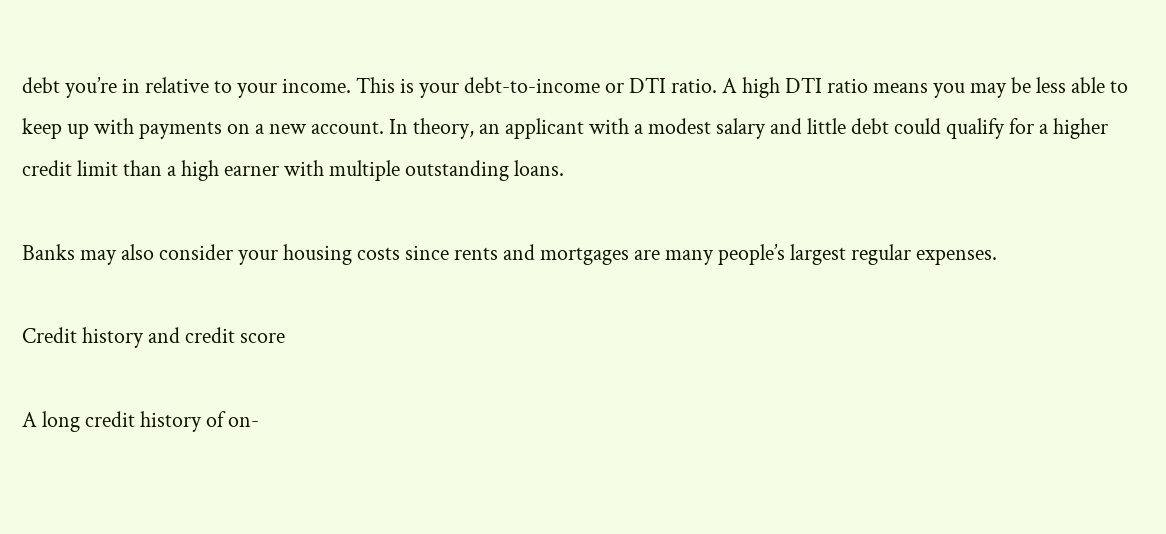debt you’re in relative to your income. This is your debt-to-income or DTI ratio. A high DTI ratio means you may be less able to keep up with payments on a new account. In theory, an applicant with a modest salary and little debt could qualify for a higher credit limit than a high earner with multiple outstanding loans.

Banks may also consider your housing costs since rents and mortgages are many people’s largest regular expenses.

Credit history and credit score

A long credit history of on-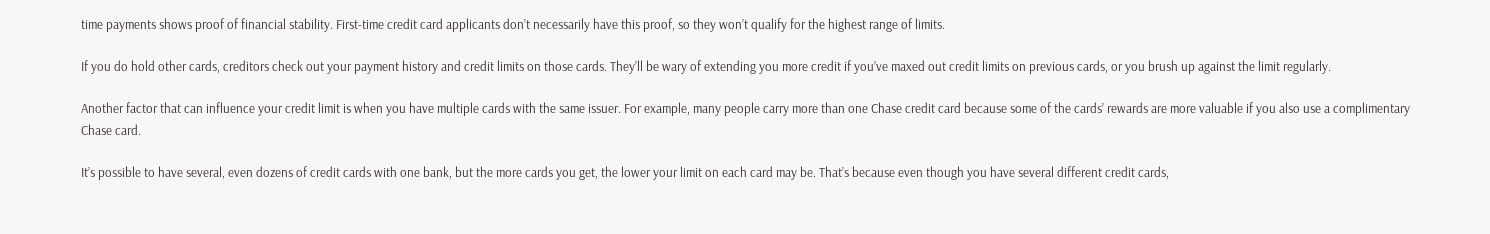time payments shows proof of financial stability. First-time credit card applicants don’t necessarily have this proof, so they won’t qualify for the highest range of limits.

If you do hold other cards, creditors check out your payment history and credit limits on those cards. They’ll be wary of extending you more credit if you’ve maxed out credit limits on previous cards, or you brush up against the limit regularly.

Another factor that can influence your credit limit is when you have multiple cards with the same issuer. For example, many people carry more than one Chase credit card because some of the cards’ rewards are more valuable if you also use a complimentary Chase card.

It’s possible to have several, even dozens of credit cards with one bank, but the more cards you get, the lower your limit on each card may be. That’s because even though you have several different credit cards,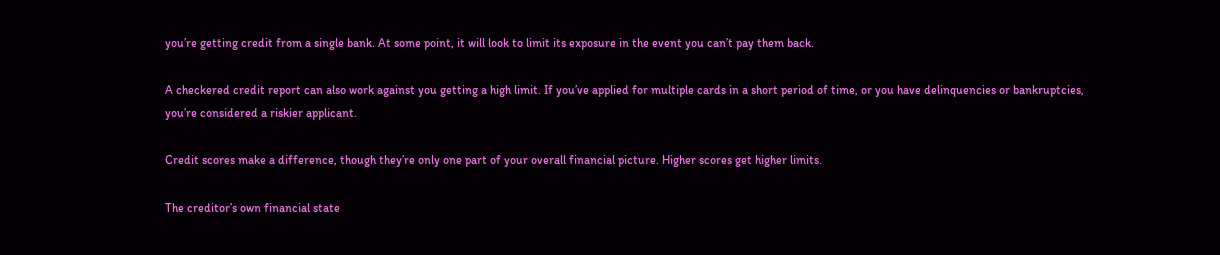you’re getting credit from a single bank. At some point, it will look to limit its exposure in the event you can’t pay them back.

A checkered credit report can also work against you getting a high limit. If you’ve applied for multiple cards in a short period of time, or you have delinquencies or bankruptcies, you’re considered a riskier applicant.

Credit scores make a difference, though they’re only one part of your overall financial picture. Higher scores get higher limits.

The creditor’s own financial state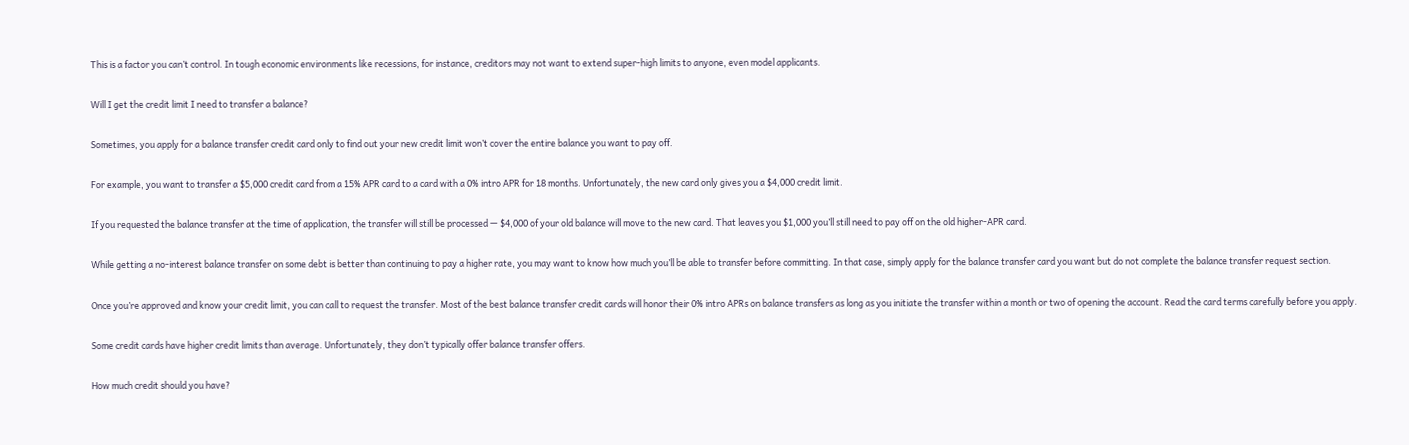This is a factor you can’t control. In tough economic environments like recessions, for instance, creditors may not want to extend super-high limits to anyone, even model applicants.

Will I get the credit limit I need to transfer a balance?

Sometimes, you apply for a balance transfer credit card only to find out your new credit limit won’t cover the entire balance you want to pay off.

For example, you want to transfer a $5,000 credit card from a 15% APR card to a card with a 0% intro APR for 18 months. Unfortunately, the new card only gives you a $4,000 credit limit.

If you requested the balance transfer at the time of application, the transfer will still be processed — $4,000 of your old balance will move to the new card. That leaves you $1,000 you’ll still need to pay off on the old higher-APR card.

While getting a no-interest balance transfer on some debt is better than continuing to pay a higher rate, you may want to know how much you’ll be able to transfer before committing. In that case, simply apply for the balance transfer card you want but do not complete the balance transfer request section.

Once you’re approved and know your credit limit, you can call to request the transfer. Most of the best balance transfer credit cards will honor their 0% intro APRs on balance transfers as long as you initiate the transfer within a month or two of opening the account. Read the card terms carefully before you apply.

Some credit cards have higher credit limits than average. Unfortunately, they don’t typically offer balance transfer offers.

How much credit should you have?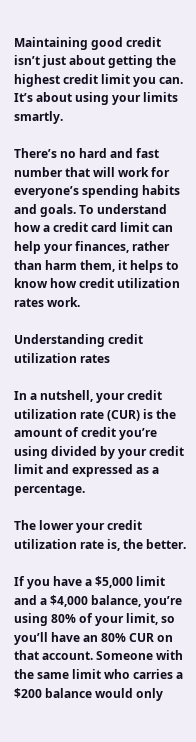Maintaining good credit isn’t just about getting the highest credit limit you can. It’s about using your limits smartly.

There’s no hard and fast number that will work for everyone’s spending habits and goals. To understand how a credit card limit can help your finances, rather than harm them, it helps to know how credit utilization rates work.

Understanding credit utilization rates

In a nutshell, your credit utilization rate (CUR) is the amount of credit you’re using divided by your credit limit and expressed as a percentage.

The lower your credit utilization rate is, the better.

If you have a $5,000 limit and a $4,000 balance, you’re using 80% of your limit, so you’ll have an 80% CUR on that account. Someone with the same limit who carries a $200 balance would only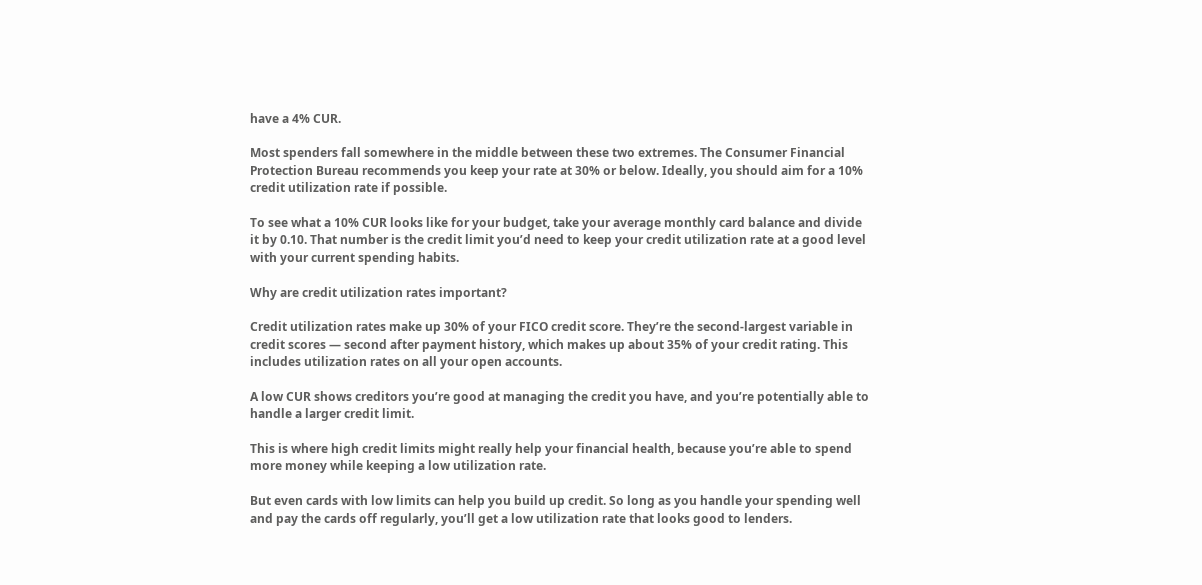have a 4% CUR.

Most spenders fall somewhere in the middle between these two extremes. The Consumer Financial Protection Bureau recommends you keep your rate at 30% or below. Ideally, you should aim for a 10% credit utilization rate if possible.

To see what a 10% CUR looks like for your budget, take your average monthly card balance and divide it by 0.10. That number is the credit limit you’d need to keep your credit utilization rate at a good level with your current spending habits.

Why are credit utilization rates important?

Credit utilization rates make up 30% of your FICO credit score. They’re the second-largest variable in credit scores — second after payment history, which makes up about 35% of your credit rating. This includes utilization rates on all your open accounts.

A low CUR shows creditors you’re good at managing the credit you have, and you’re potentially able to handle a larger credit limit.

This is where high credit limits might really help your financial health, because you’re able to spend more money while keeping a low utilization rate.

But even cards with low limits can help you build up credit. So long as you handle your spending well and pay the cards off regularly, you’ll get a low utilization rate that looks good to lenders.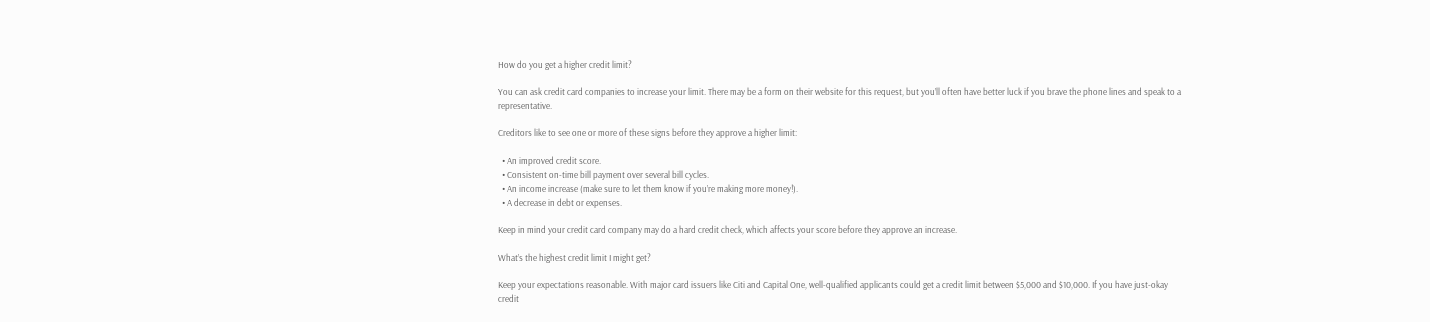How do you get a higher credit limit?

You can ask credit card companies to increase your limit. There may be a form on their website for this request, but you’ll often have better luck if you brave the phone lines and speak to a representative.

Creditors like to see one or more of these signs before they approve a higher limit:

  • An improved credit score.
  • Consistent on-time bill payment over several bill cycles.
  • An income increase (make sure to let them know if you’re making more money!).
  • A decrease in debt or expenses.

Keep in mind your credit card company may do a hard credit check, which affects your score before they approve an increase.

What’s the highest credit limit I might get?

Keep your expectations reasonable. With major card issuers like Citi and Capital One, well-qualified applicants could get a credit limit between $5,000 and $10,000. If you have just-okay credit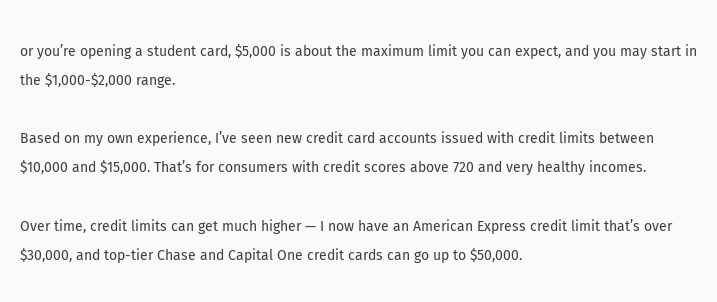or you’re opening a student card, $5,000 is about the maximum limit you can expect, and you may start in the $1,000-$2,000 range.

Based on my own experience, I’ve seen new credit card accounts issued with credit limits between $10,000 and $15,000. That’s for consumers with credit scores above 720 and very healthy incomes.

Over time, credit limits can get much higher — I now have an American Express credit limit that’s over $30,000, and top-tier Chase and Capital One credit cards can go up to $50,000.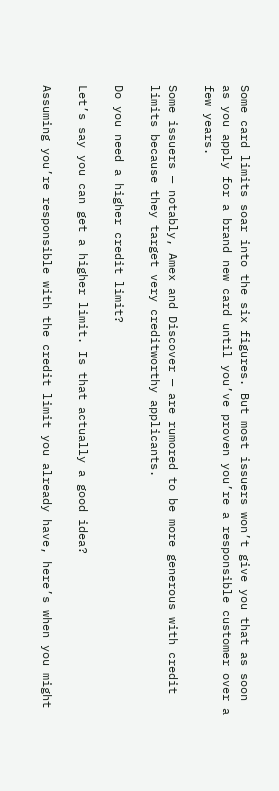Some card limits soar into the six figures. But most issuers won’t give you that as soon as you apply for a brand new card until you’ve proven you’re a responsible customer over a few years.

Some issuers — notably, Amex and Discover — are rumored to be more generous with credit limits because they target very creditworthy applicants.

Do you need a higher credit limit?

Let’s say you can get a higher limit. Is that actually a good idea?

Assuming you’re responsible with the credit limit you already have, here’s when you might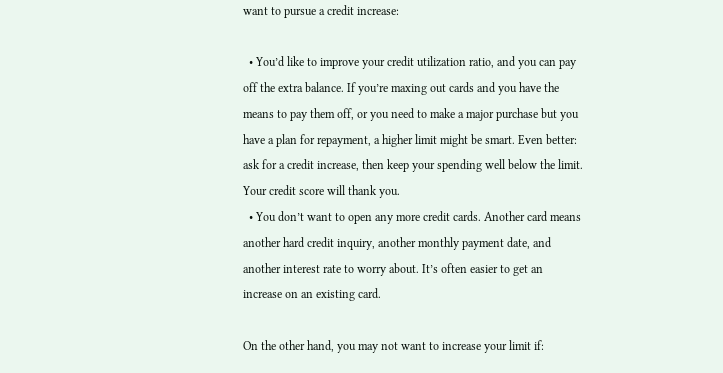want to pursue a credit increase:

  • You’d like to improve your credit utilization ratio, and you can pay off the extra balance. If you’re maxing out cards and you have the means to pay them off, or you need to make a major purchase but you have a plan for repayment, a higher limit might be smart. Even better: ask for a credit increase, then keep your spending well below the limit. Your credit score will thank you.
  • You don’t want to open any more credit cards. Another card means another hard credit inquiry, another monthly payment date, and another interest rate to worry about. It’s often easier to get an increase on an existing card.

On the other hand, you may not want to increase your limit if: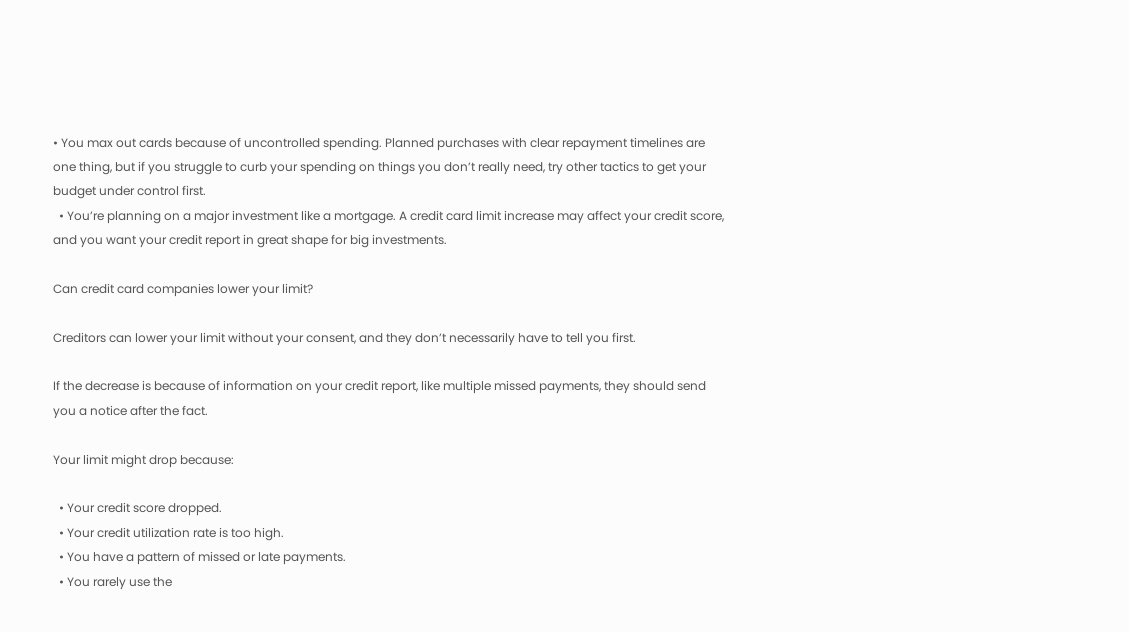• You max out cards because of uncontrolled spending. Planned purchases with clear repayment timelines are one thing, but if you struggle to curb your spending on things you don’t really need, try other tactics to get your budget under control first.
  • You’re planning on a major investment like a mortgage. A credit card limit increase may affect your credit score, and you want your credit report in great shape for big investments.

Can credit card companies lower your limit?

Creditors can lower your limit without your consent, and they don’t necessarily have to tell you first.

If the decrease is because of information on your credit report, like multiple missed payments, they should send you a notice after the fact.

Your limit might drop because:

  • Your credit score dropped.
  • Your credit utilization rate is too high.
  • You have a pattern of missed or late payments.
  • You rarely use the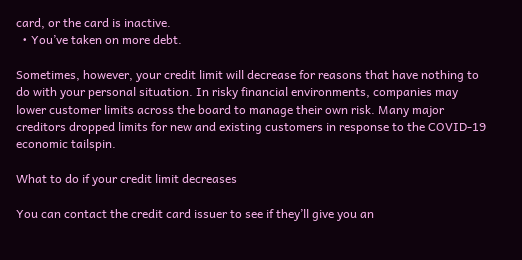card, or the card is inactive.
  • You’ve taken on more debt.

Sometimes, however, your credit limit will decrease for reasons that have nothing to do with your personal situation. In risky financial environments, companies may lower customer limits across the board to manage their own risk. Many major creditors dropped limits for new and existing customers in response to the COVID-19 economic tailspin.

What to do if your credit limit decreases

You can contact the credit card issuer to see if they’ll give you an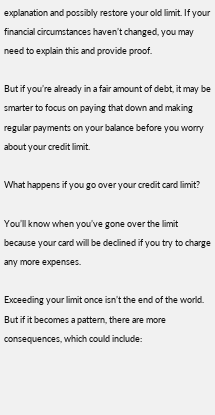explanation and possibly restore your old limit. If your financial circumstances haven’t changed, you may need to explain this and provide proof.

But if you’re already in a fair amount of debt, it may be smarter to focus on paying that down and making regular payments on your balance before you worry about your credit limit.

What happens if you go over your credit card limit?

You’ll know when you’ve gone over the limit because your card will be declined if you try to charge any more expenses.

Exceeding your limit once isn’t the end of the world. But if it becomes a pattern, there are more consequences, which could include: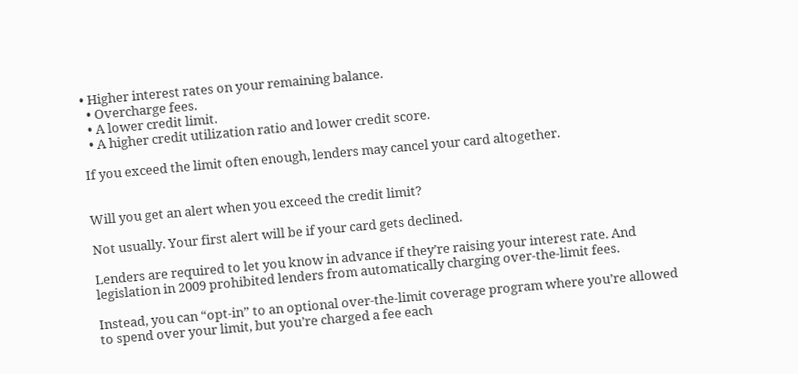• Higher interest rates on your remaining balance.
  • Overcharge fees.
  • A lower credit limit.
  • A higher credit utilization ratio and lower credit score.

If you exceed the limit often enough, lenders may cancel your card altogether.


Will you get an alert when you exceed the credit limit?

Not usually. Your first alert will be if your card gets declined.

Lenders are required to let you know in advance if they’re raising your interest rate. And legislation in 2009 prohibited lenders from automatically charging over-the-limit fees.

Instead, you can “opt-in” to an optional over-the-limit coverage program where you’re allowed to spend over your limit, but you’re charged a fee each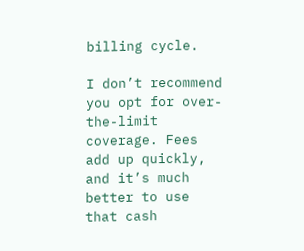billing cycle.

I don’t recommend you opt for over-the-limit coverage. Fees add up quickly, and it’s much better to use that cash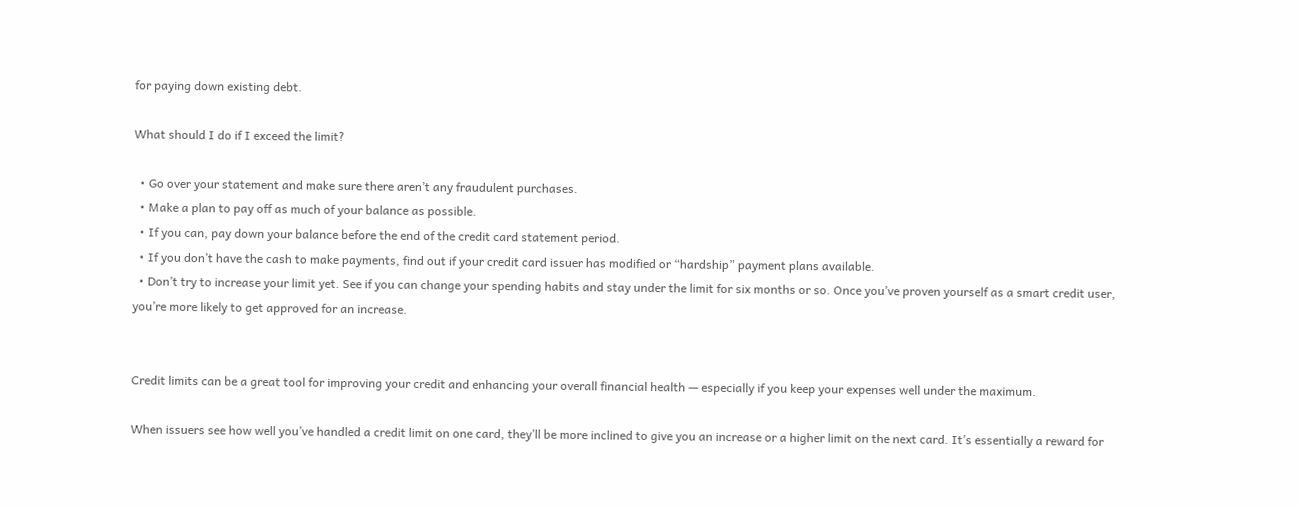for paying down existing debt.

What should I do if I exceed the limit?

  • Go over your statement and make sure there aren’t any fraudulent purchases.
  • Make a plan to pay off as much of your balance as possible.
  • If you can, pay down your balance before the end of the credit card statement period.
  • If you don’t have the cash to make payments, find out if your credit card issuer has modified or “hardship” payment plans available.
  • Don’t try to increase your limit yet. See if you can change your spending habits and stay under the limit for six months or so. Once you’ve proven yourself as a smart credit user, you’re more likely to get approved for an increase.


Credit limits can be a great tool for improving your credit and enhancing your overall financial health — especially if you keep your expenses well under the maximum.

When issuers see how well you’ve handled a credit limit on one card, they’ll be more inclined to give you an increase or a higher limit on the next card. It’s essentially a reward for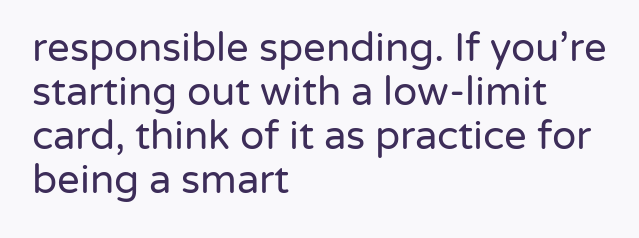responsible spending. If you’re starting out with a low-limit card, think of it as practice for being a smart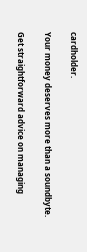cardholder.

Your money deserves more than a soundbyte.

Get straightforward advice on managing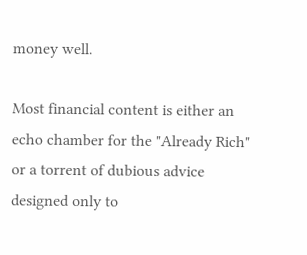money well.

Most financial content is either an echo chamber for the "Already Rich" or a torrent of dubious advice designed only to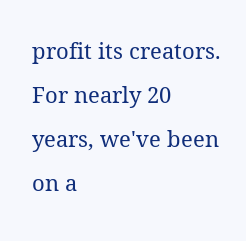profit its creators. For nearly 20 years, we've been on a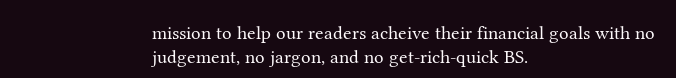mission to help our readers acheive their financial goals with no judgement, no jargon, and no get-rich-quick BS.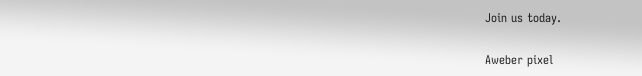Join us today.

Aweber pixel